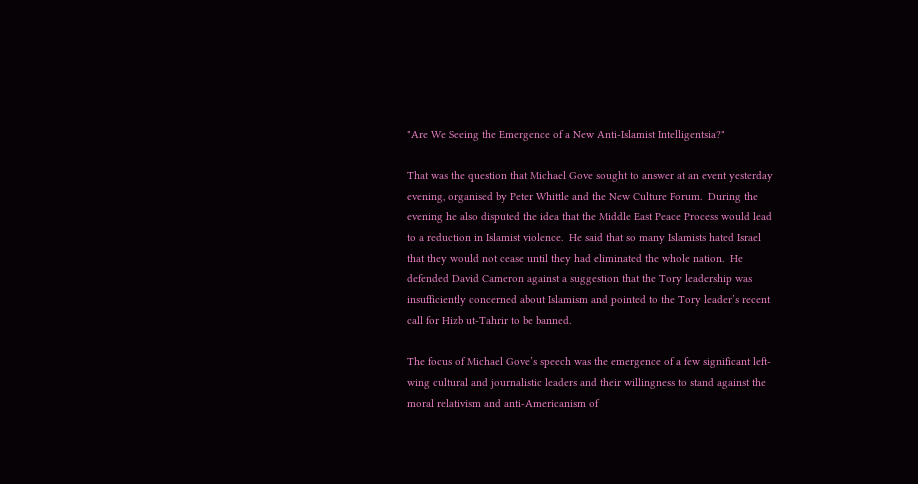"Are We Seeing the Emergence of a New Anti-Islamist Intelligentsia?"

That was the question that Michael Gove sought to answer at an event yesterday evening, organised by Peter Whittle and the New Culture Forum.  During the evening he also disputed the idea that the Middle East Peace Process would lead to a reduction in Islamist violence.  He said that so many Islamists hated Israel that they would not cease until they had eliminated the whole nation.  He defended David Cameron against a suggestion that the Tory leadership was insufficiently concerned about Islamism and pointed to the Tory leader’s recent call for Hizb ut-Tahrir to be banned.

The focus of Michael Gove’s speech was the emergence of a few significant left-wing cultural and journalistic leaders and their willingness to stand against the moral relativism and anti-Americanism of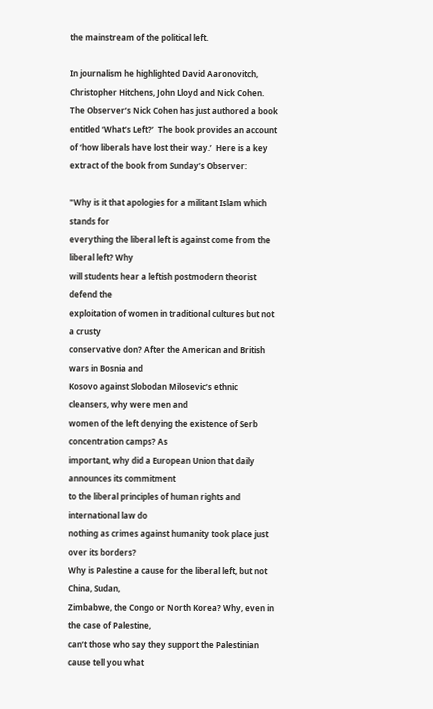the mainstream of the political left.

In journalism he highlighted David Aaronovitch, Christopher Hitchens, John Lloyd and Nick Cohen.  The Observer’s Nick Cohen has just authored a book entitled ‘What’s Left?’  The book provides an account of ‘how liberals have lost their way.’  Here is a key extract of the book from Sunday’s Observer:

"Why is it that apologies for a militant Islam which stands for
everything the liberal left is against come from the liberal left? Why
will students hear a leftish postmodern theorist defend the
exploitation of women in traditional cultures but not a crusty
conservative don? After the American and British wars in Bosnia and
Kosovo against Slobodan Milosevic’s ethnic cleansers, why were men and
women of the left denying the existence of Serb concentration camps? As
important, why did a European Union that daily announces its commitment
to the liberal principles of human rights and international law do
nothing as crimes against humanity took place just over its borders?
Why is Palestine a cause for the liberal left, but not China, Sudan,
Zimbabwe, the Congo or North Korea? Why, even in the case of Palestine,
can’t those who say they support the Palestinian cause tell you what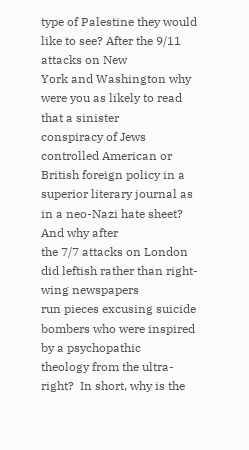type of Palestine they would like to see? After the 9/11 attacks on New
York and Washington why were you as likely to read that a sinister
conspiracy of Jews controlled American or British foreign policy in a
superior literary journal as in a neo-Nazi hate sheet? And why after
the 7/7 attacks on London did leftish rather than right-wing newspapers
run pieces excusing suicide bombers who were inspired by a psychopathic
theology from the ultra-right?  In short, why is the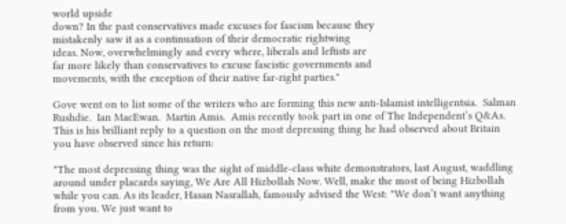world upside
down? In the past conservatives made excuses for fascism because they
mistakenly saw it as a continuation of their democratic rightwing
ideas. Now, overwhelmingly and every where, liberals and leftists are
far more likely than conservatives to excuse fascistic governments and
movements, with the exception of their native far-right parties."

Gove went on to list some of the writers who are forming this new anti-Islamist intelligentsia.  Salman Rushdie.  Ian MacEwan.  Martin Amis.  Amis recently took part in one of The Independent’s Q&As.  This is his brilliant reply to a question on the most depressing thing he had observed about Britain you have observed since his return:

"The most depressing thing was the sight of middle-class white demonstrators, last August, waddling around under placards saying, We Are All Hizbollah Now. Well, make the most of being Hizbollah while you can. As its leader, Hasan Nasrallah, famously advised the West: "We don’t want anything from you. We just want to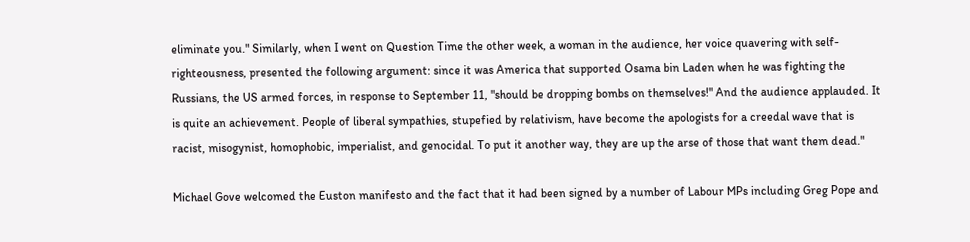eliminate you." Similarly, when I went on Question Time the other week, a woman in the audience, her voice quavering with self-righteousness, presented the following argument: since it was America that supported Osama bin Laden when he was fighting the Russians, the US armed forces, in response to September 11, "should be dropping bombs on themselves!" And the audience applauded. It is quite an achievement. People of liberal sympathies, stupefied by relativism, have become the apologists for a creedal wave that is racist, misogynist, homophobic, imperialist, and genocidal. To put it another way, they are up the arse of those that want them dead."

Michael Gove welcomed the Euston manifesto and the fact that it had been signed by a number of Labour MPs including Greg Pope and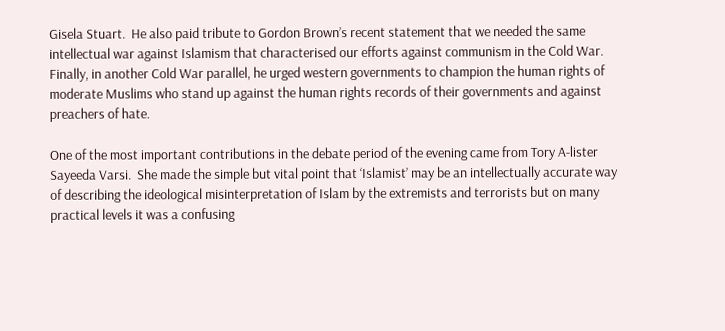Gisela Stuart.  He also paid tribute to Gordon Brown’s recent statement that we needed the same intellectual war against Islamism that characterised our efforts against communism in the Cold War.  Finally, in another Cold War parallel, he urged western governments to champion the human rights of moderate Muslims who stand up against the human rights records of their governments and against preachers of hate.

One of the most important contributions in the debate period of the evening came from Tory A-lister Sayeeda Varsi.  She made the simple but vital point that ‘Islamist’ may be an intellectually accurate way of describing the ideological misinterpretation of Islam by the extremists and terrorists but on many practical levels it was a confusing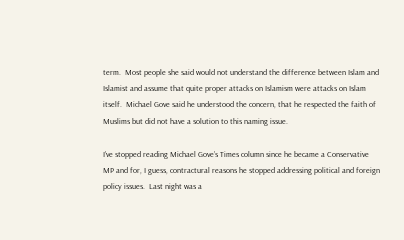term.  Most people she said would not understand the difference between Islam and Islamist and assume that quite proper attacks on Islamism were attacks on Islam itself.  Michael Gove said he understood the concern, that he respected the faith of Muslims but did not have a solution to this naming issue.

I’ve stopped reading Michael Gove’s Times column since he became a Conservative MP and for, I guess, contractural reasons he stopped addressing political and foreign policy issues.  Last night was a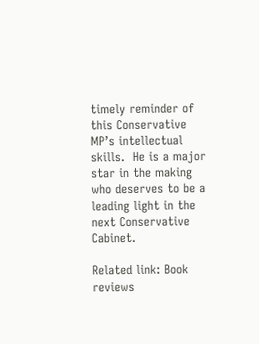timely reminder of this Conservative MP’s intellectual skills.  He is a major star in the making who deserves to be a leading light in the next Conservative Cabinet.

Related link: Book reviews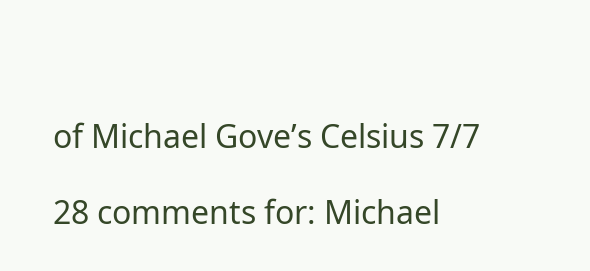of Michael Gove’s Celsius 7/7

28 comments for: Michael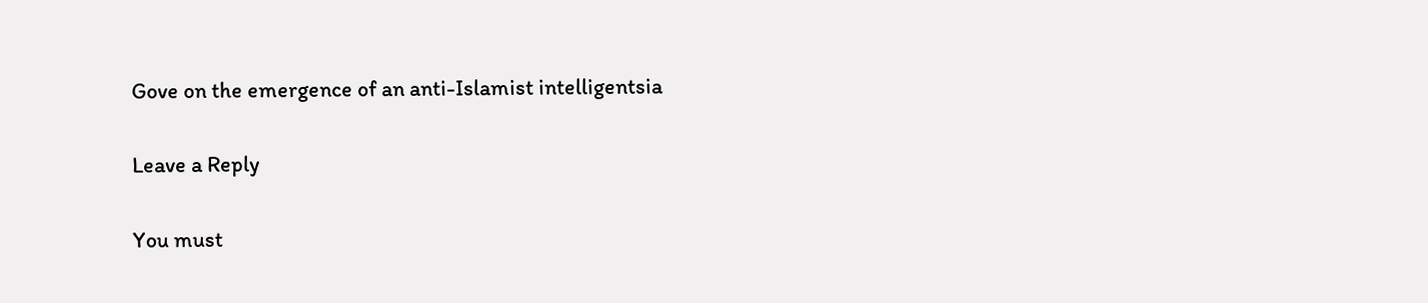Gove on the emergence of an anti-Islamist intelligentsia

Leave a Reply

You must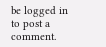be logged in to post a comment.